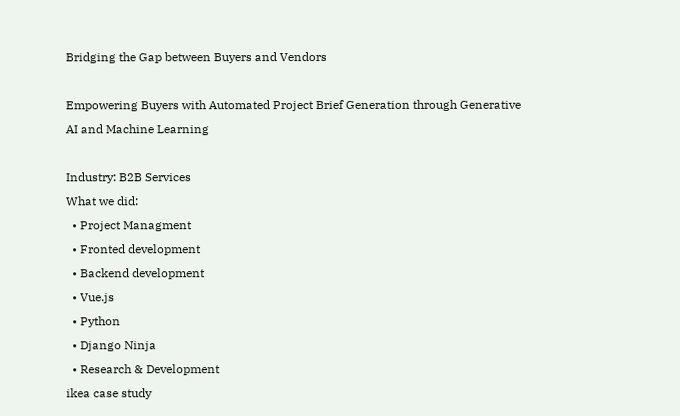Bridging the Gap between Buyers and Vendors

Empowering Buyers with Automated Project Brief Generation through Generative AI and Machine Learning

Industry: B2B Services
What we did:
  • Project Managment
  • Fronted development
  • Backend development
  • Vue.js
  • Python
  • Django Ninja
  • Research & Development
ikea case study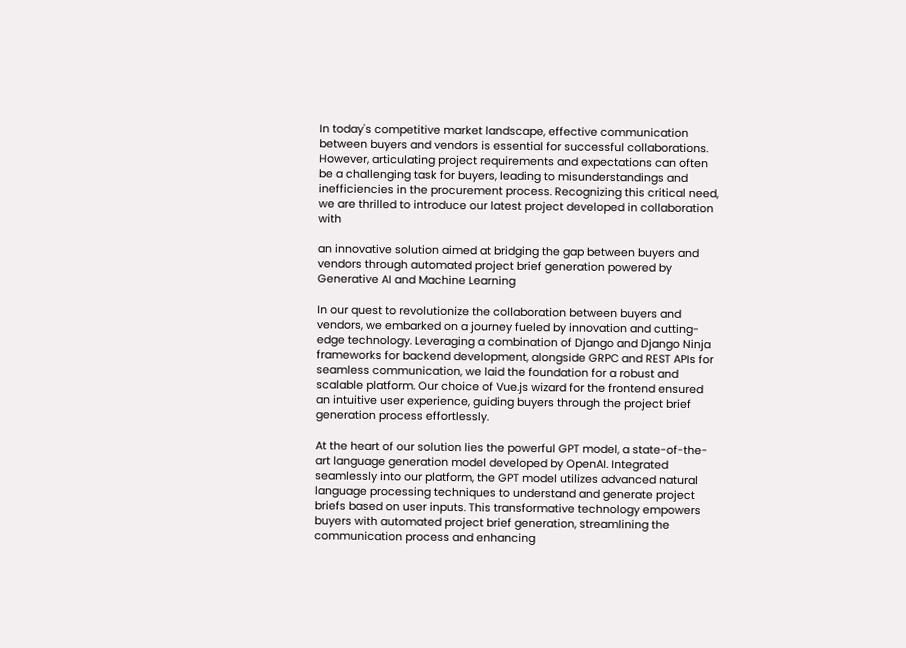In today's competitive market landscape, effective communication between buyers and vendors is essential for successful collaborations. However, articulating project requirements and expectations can often be a challenging task for buyers, leading to misunderstandings and inefficiencies in the procurement process. Recognizing this critical need, we are thrilled to introduce our latest project developed in collaboration with

an innovative solution aimed at bridging the gap between buyers and vendors through automated project brief generation powered by Generative AI and Machine Learning

In our quest to revolutionize the collaboration between buyers and vendors, we embarked on a journey fueled by innovation and cutting-edge technology. Leveraging a combination of Django and Django Ninja frameworks for backend development, alongside GRPC and REST APIs for seamless communication, we laid the foundation for a robust and scalable platform. Our choice of Vue.js wizard for the frontend ensured an intuitive user experience, guiding buyers through the project brief generation process effortlessly.

At the heart of our solution lies the powerful GPT model, a state-of-the-art language generation model developed by OpenAI. Integrated seamlessly into our platform, the GPT model utilizes advanced natural language processing techniques to understand and generate project briefs based on user inputs. This transformative technology empowers buyers with automated project brief generation, streamlining the communication process and enhancing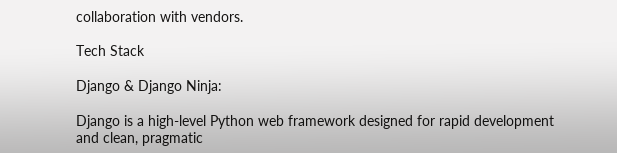collaboration with vendors.

Tech Stack

Django & Django Ninja:

Django is a high-level Python web framework designed for rapid development and clean, pragmatic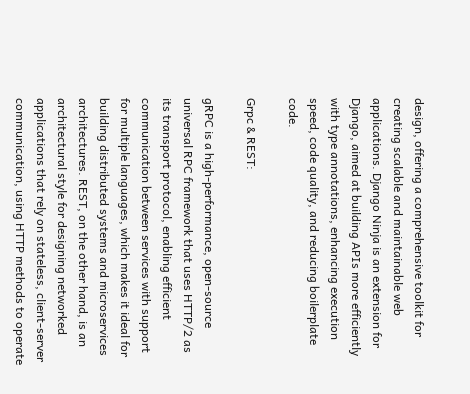design, offering a comprehensive toolkit for creating scalable and maintainable web applications. Django Ninja is an extension for Django, aimed at building APIs more efficiently with type annotations, enhancing execution speed, code quality, and reducing boilerplate code.

Grpc & REST:

gRPC is a high-performance, open-source universal RPC framework that uses HTTP/2 as its transport protocol, enabling efficient communication between services with support for multiple languages, which makes it ideal for building distributed systems and microservices architectures. REST, on the other hand, is an architectural style for designing networked applications that rely on stateless, client-server communication, using HTTP methods to operate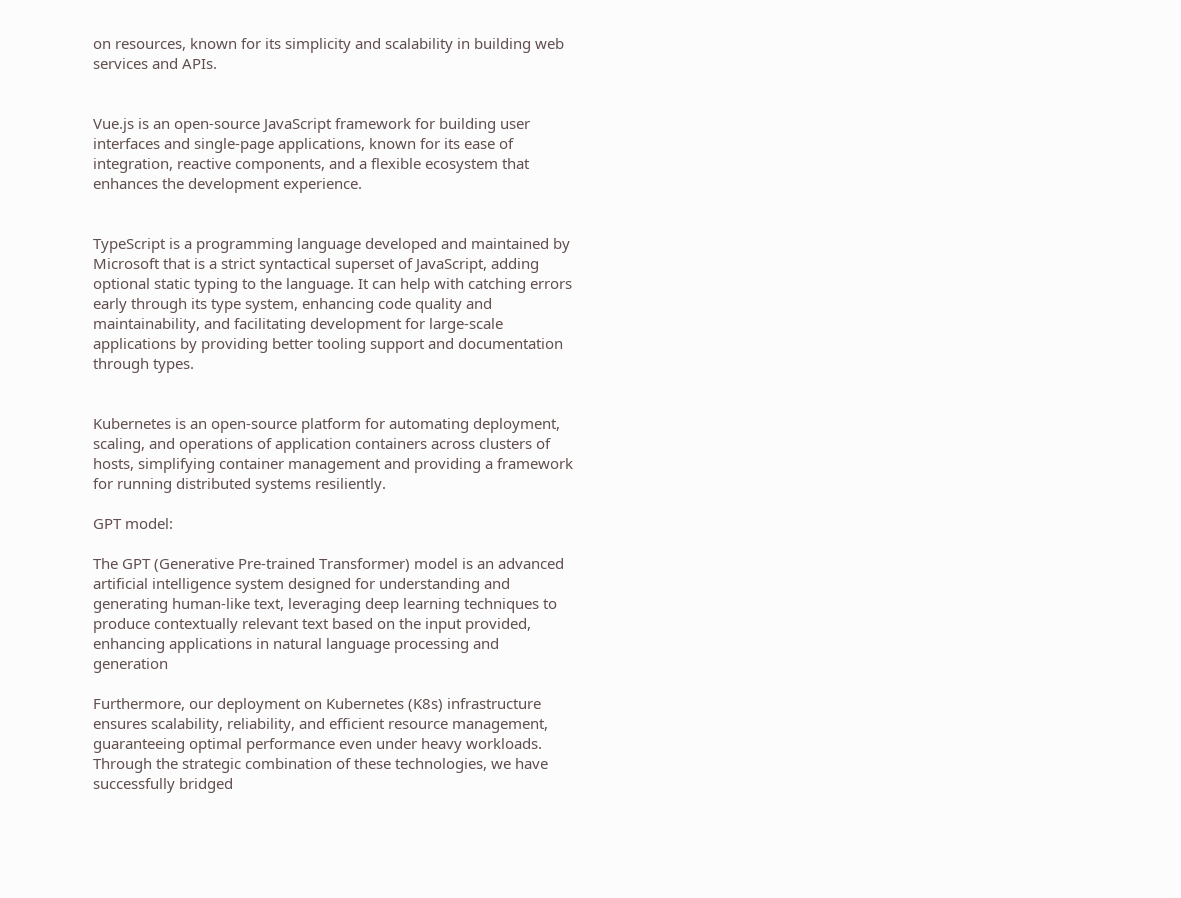on resources, known for its simplicity and scalability in building web services and APIs.


Vue.js is an open-source JavaScript framework for building user interfaces and single-page applications, known for its ease of integration, reactive components, and a flexible ecosystem that enhances the development experience.


TypeScript is a programming language developed and maintained by Microsoft that is a strict syntactical superset of JavaScript, adding optional static typing to the language. It can help with catching errors early through its type system, enhancing code quality and maintainability, and facilitating development for large-scale applications by providing better tooling support and documentation through types.


Kubernetes is an open-source platform for automating deployment, scaling, and operations of application containers across clusters of hosts, simplifying container management and providing a framework for running distributed systems resiliently.

GPT model:

The GPT (Generative Pre-trained Transformer) model is an advanced artificial intelligence system designed for understanding and generating human-like text, leveraging deep learning techniques to produce contextually relevant text based on the input provided, enhancing applications in natural language processing and generation

Furthermore, our deployment on Kubernetes (K8s) infrastructure ensures scalability, reliability, and efficient resource management, guaranteeing optimal performance even under heavy workloads. Through the strategic combination of these technologies, we have successfully bridged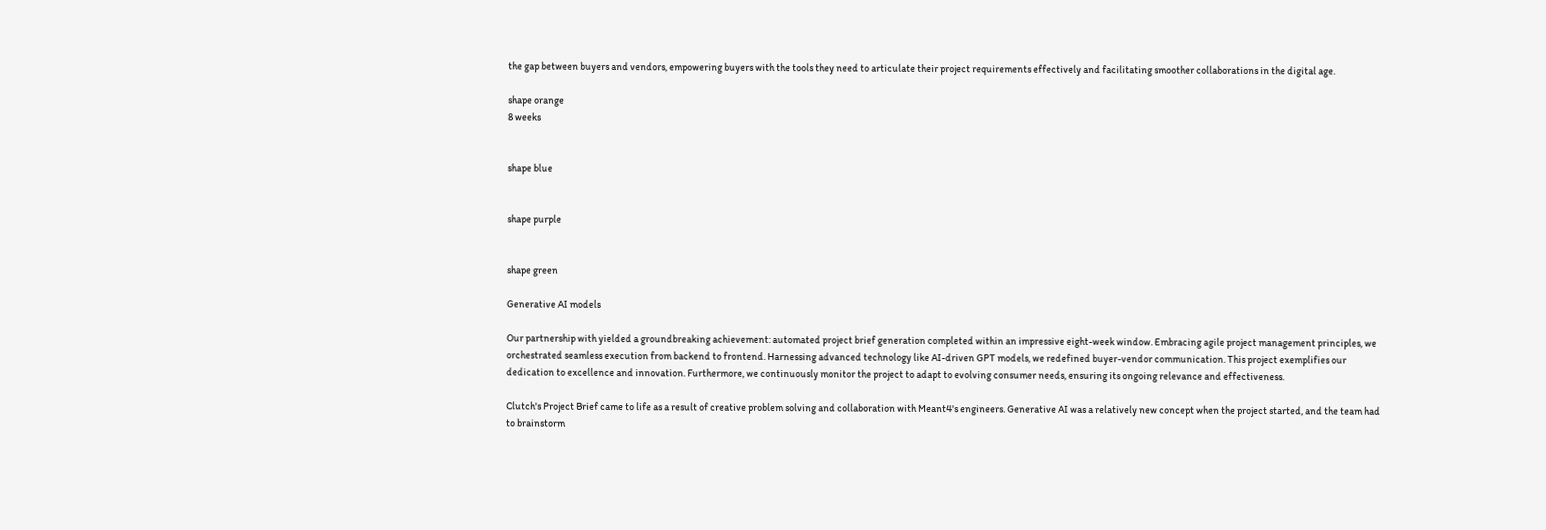the gap between buyers and vendors, empowering buyers with the tools they need to articulate their project requirements effectively and facilitating smoother collaborations in the digital age.

shape orange
8 weeks


shape blue


shape purple


shape green

Generative AI models

Our partnership with yielded a groundbreaking achievement: automated project brief generation completed within an impressive eight-week window. Embracing agile project management principles, we orchestrated seamless execution from backend to frontend. Harnessing advanced technology like AI-driven GPT models, we redefined buyer-vendor communication. This project exemplifies our dedication to excellence and innovation. Furthermore, we continuously monitor the project to adapt to evolving consumer needs, ensuring its ongoing relevance and effectiveness.

Clutch's Project Brief came to life as a result of creative problem solving and collaboration with Meant4's engineers. Generative AI was a relatively new concept when the project started, and the team had to brainstorm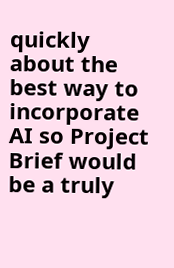quickly about the best way to incorporate AI so Project Brief would be a truly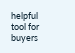helpful tool for buyers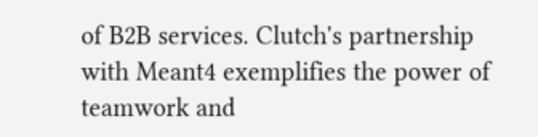of B2B services. Clutch's partnership with Meant4 exemplifies the power of teamwork and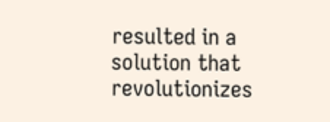resulted in a solution that revolutionizes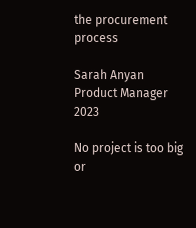the procurement process

Sarah Anyan Product Manager 2023

No project is too big or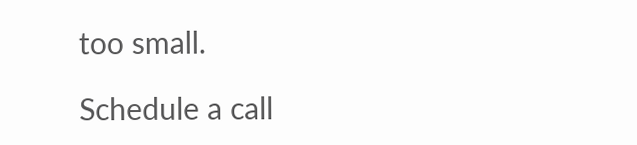too small.

Schedule a call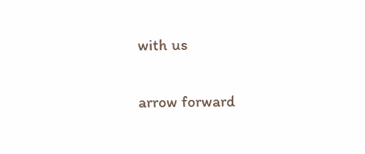with us

arrow forward